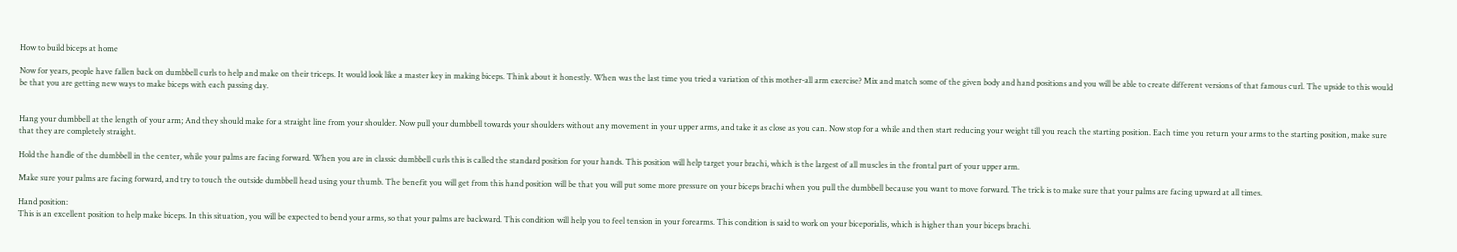How to build biceps at home

Now for years, people have fallen back on dumbbell curls to help and make on their triceps. It would look like a master key in making biceps. Think about it honestly. When was the last time you tried a variation of this mother-all arm exercise? Mix and match some of the given body and hand positions and you will be able to create different versions of that famous curl. The upside to this would be that you are getting new ways to make biceps with each passing day.


Hang your dumbbell at the length of your arm; And they should make for a straight line from your shoulder. Now pull your dumbbell towards your shoulders without any movement in your upper arms, and take it as close as you can. Now stop for a while and then start reducing your weight till you reach the starting position. Each time you return your arms to the starting position, make sure that they are completely straight.

Hold the handle of the dumbbell in the center, while your palms are facing forward. When you are in classic dumbbell curls this is called the standard position for your hands. This position will help target your brachi, which is the largest of all muscles in the frontal part of your upper arm.

Make sure your palms are facing forward, and try to touch the outside dumbbell head using your thumb. The benefit you will get from this hand position will be that you will put some more pressure on your biceps brachi when you pull the dumbbell because you want to move forward. The trick is to make sure that your palms are facing upward at all times.

Hand position:
This is an excellent position to help make biceps. In this situation, you will be expected to bend your arms, so that your palms are backward. This condition will help you to feel tension in your forearms. This condition is said to work on your biceporialis, which is higher than your biceps brachi.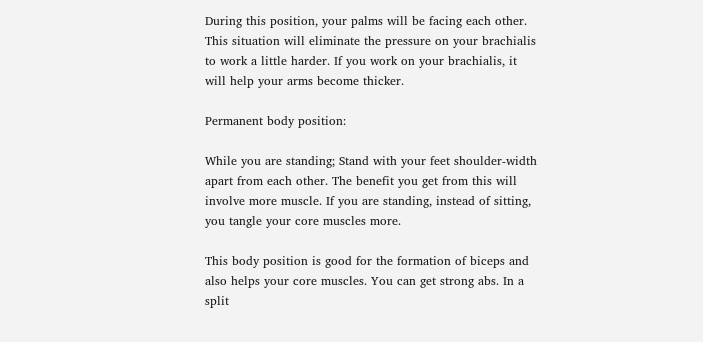During this position, your palms will be facing each other. This situation will eliminate the pressure on your brachialis to work a little harder. If you work on your brachialis, it will help your arms become thicker.

Permanent body position:

While you are standing; Stand with your feet shoulder-width apart from each other. The benefit you get from this will involve more muscle. If you are standing, instead of sitting, you tangle your core muscles more.

This body position is good for the formation of biceps and also helps your core muscles. You can get strong abs. In a split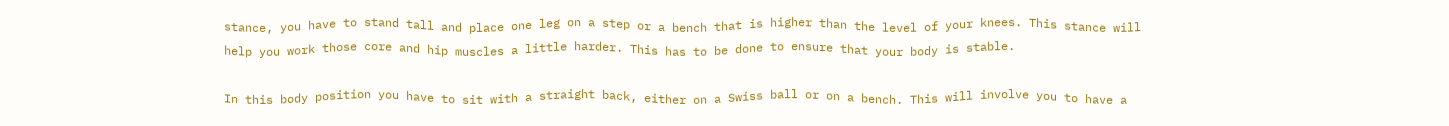stance, you have to stand tall and place one leg on a step or a bench that is higher than the level of your knees. This stance will help you work those core and hip muscles a little harder. This has to be done to ensure that your body is stable.

In this body position you have to sit with a straight back, either on a Swiss ball or on a bench. This will involve you to have a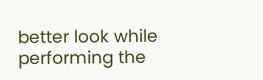better look while performing the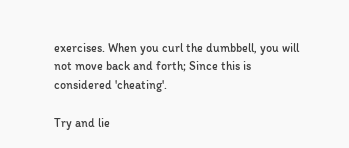exercises. When you curl the dumbbell, you will not move back and forth; Since this is considered 'cheating'.

Try and lie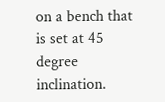on a bench that is set at 45 degree inclination.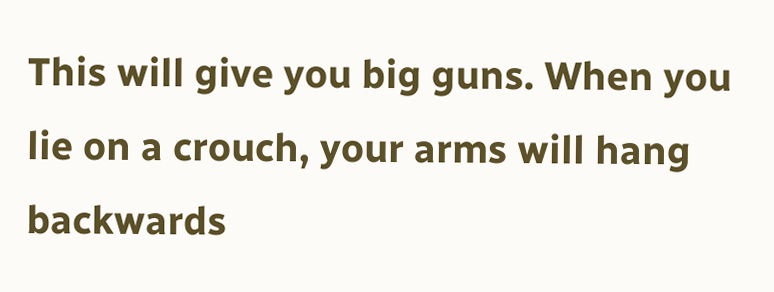This will give you big guns. When you lie on a crouch, your arms will hang backwards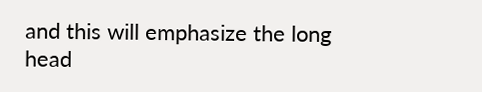and this will emphasize the long head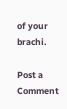of your brachi.

Post a Comment